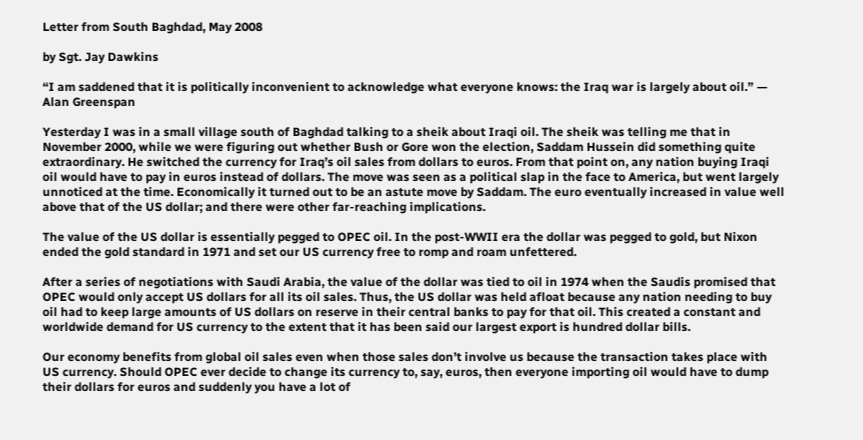Letter from South Baghdad, May 2008

by Sgt. Jay Dawkins

“I am saddened that it is politically inconvenient to acknowledge what everyone knows: the Iraq war is largely about oil.” — Alan Greenspan

Yesterday I was in a small village south of Baghdad talking to a sheik about Iraqi oil. The sheik was telling me that in November 2000, while we were figuring out whether Bush or Gore won the election, Saddam Hussein did something quite extraordinary. He switched the currency for Iraq’s oil sales from dollars to euros. From that point on, any nation buying Iraqi oil would have to pay in euros instead of dollars. The move was seen as a political slap in the face to America, but went largely unnoticed at the time. Economically it turned out to be an astute move by Saddam. The euro eventually increased in value well above that of the US dollar; and there were other far-reaching implications.

The value of the US dollar is essentially pegged to OPEC oil. In the post-WWII era the dollar was pegged to gold, but Nixon ended the gold standard in 1971 and set our US currency free to romp and roam unfettered.

After a series of negotiations with Saudi Arabia, the value of the dollar was tied to oil in 1974 when the Saudis promised that OPEC would only accept US dollars for all its oil sales. Thus, the US dollar was held afloat because any nation needing to buy oil had to keep large amounts of US dollars on reserve in their central banks to pay for that oil. This created a constant and worldwide demand for US currency to the extent that it has been said our largest export is hundred dollar bills.

Our economy benefits from global oil sales even when those sales don’t involve us because the transaction takes place with US currency. Should OPEC ever decide to change its currency to, say, euros, then everyone importing oil would have to dump their dollars for euros and suddenly you have a lot of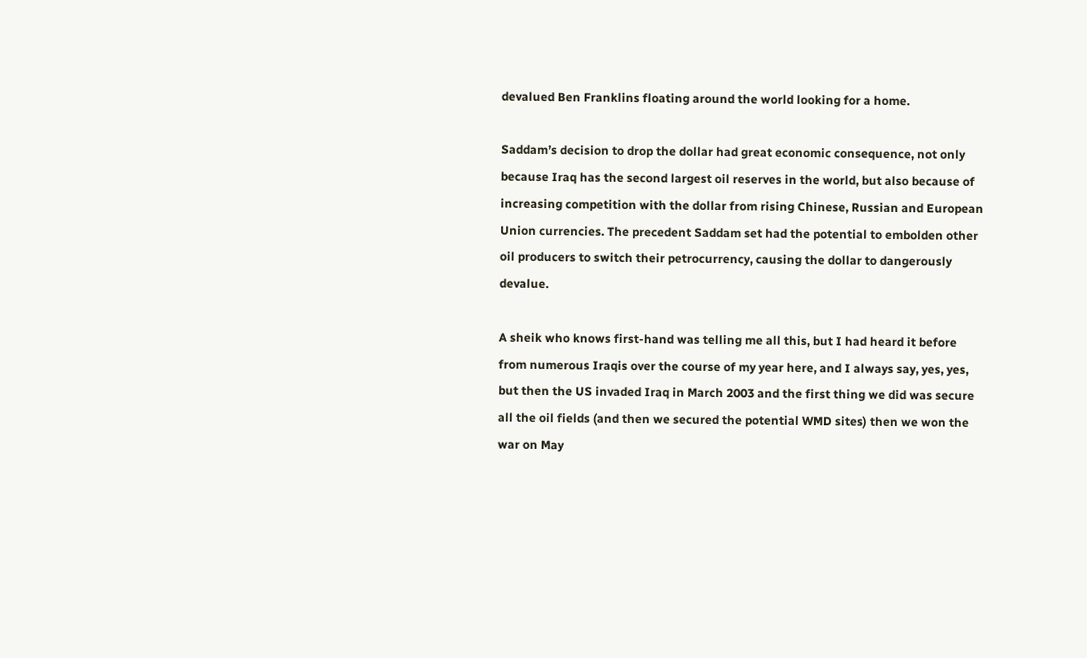devalued Ben Franklins floating around the world looking for a home.

Saddam’s decision to drop the dollar had great economic consequence, not only because Iraq has the second largest oil reserves in the world, but also because of increasing competition with the dollar from rising Chinese, Russian and European Union currencies. The precedent Saddam set had the potential to embolden other oil producers to switch their petrocurrency, causing the dollar to dangerously devalue.

A sheik who knows first-hand was telling me all this, but I had heard it before from numerous Iraqis over the course of my year here, and I always say, yes, yes, but then the US invaded Iraq in March 2003 and the first thing we did was secure all the oil fields (and then we secured the potential WMD sites) then we won the war on May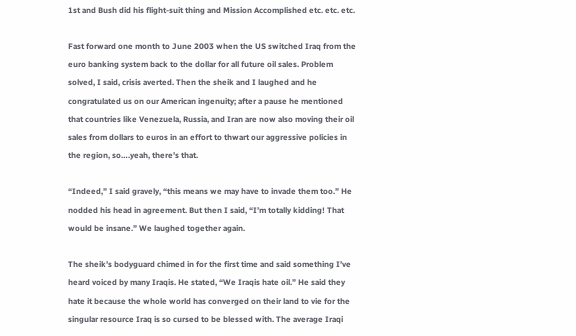1st and Bush did his flight-suit thing and Mission Accomplished etc. etc. etc.

Fast forward one month to June 2003 when the US switched Iraq from the euro banking system back to the dollar for all future oil sales. Problem solved, I said, crisis averted. Then the sheik and I laughed and he congratulated us on our American ingenuity; after a pause he mentioned that countries like Venezuela, Russia, and Iran are now also moving their oil sales from dollars to euros in an effort to thwart our aggressive policies in the region, so….yeah, there’s that.

“Indeed,” I said gravely, “this means we may have to invade them too.” He nodded his head in agreement. But then I said, “I’m totally kidding! That would be insane.” We laughed together again.

The sheik’s bodyguard chimed in for the first time and said something I’ve heard voiced by many Iraqis. He stated, “We Iraqis hate oil.” He said they hate it because the whole world has converged on their land to vie for the singular resource Iraq is so cursed to be blessed with. The average Iraqi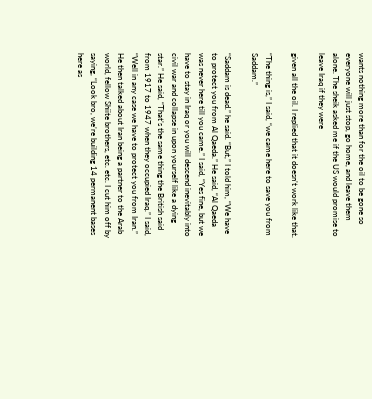wants nothing more than for the oil to be gone so everyone will just stop, go home, and leave them alone. The sheik asked me if the US would promise to leave Iraq if they were

given all the oil. I replied that it doesn’t work like that.

“The thing is,” I said, “we came here to save you from Saddam.”

“Saddam is dead.” he said. “But,” I told him, “We have to protect you from Al Qaeda.” He said, “Al Qaeda was never here till you came.” I said, “Yes fine, but we have to stay in Iraq or you will descend inevitably into civil war and collapse in upon yourself like a dying star.” He said, “That’s the same thing the British said from 1917 to 1947 when they occupied Iraq.” I said, “Well in any case we have to protect you from Iran.” He then talked about Iran being a partner to the Arab world, fellow Shiite brothers, etc. etc. I cut him off by saying, “Look bro, we’re building 14 permanent bases here as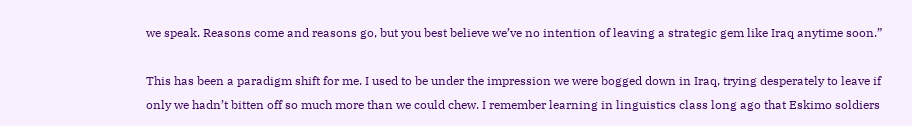we speak. Reasons come and reasons go, but you best believe we’ve no intention of leaving a strategic gem like Iraq anytime soon.”

This has been a paradigm shift for me. I used to be under the impression we were bogged down in Iraq, trying desperately to leave if only we hadn’t bitten off so much more than we could chew. I remember learning in linguistics class long ago that Eskimo soldiers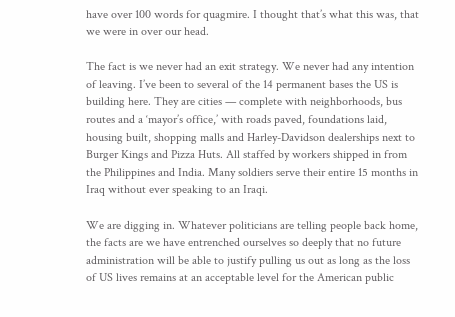have over 100 words for quagmire. I thought that’s what this was, that we were in over our head.

The fact is we never had an exit strategy. We never had any intention of leaving. I’ve been to several of the 14 permanent bases the US is building here. They are cities — complete with neighborhoods, bus routes and a ‘mayor’s office,’ with roads paved, foundations laid, housing built, shopping malls and Harley-Davidson dealerships next to Burger Kings and Pizza Huts. All staffed by workers shipped in from the Philippines and India. Many soldiers serve their entire 15 months in Iraq without ever speaking to an Iraqi.

We are digging in. Whatever politicians are telling people back home, the facts are we have entrenched ourselves so deeply that no future administration will be able to justify pulling us out as long as the loss of US lives remains at an acceptable level for the American public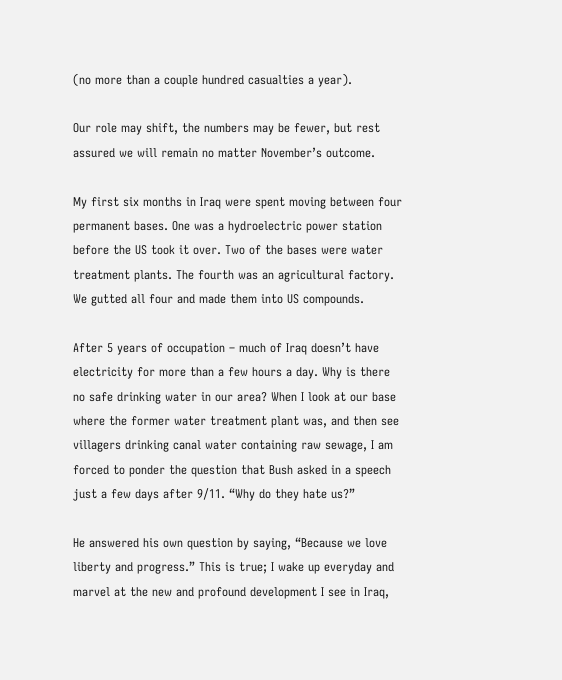(no more than a couple hundred casualties a year).

Our role may shift, the numbers may be fewer, but rest assured we will remain no matter November’s outcome.

My first six months in Iraq were spent moving between four permanent bases. One was a hydroelectric power station before the US took it over. Two of the bases were water treatment plants. The fourth was an agricultural factory. We gutted all four and made them into US compounds.

After 5 years of occupation – much of Iraq doesn’t have electricity for more than a few hours a day. Why is there no safe drinking water in our area? When I look at our base where the former water treatment plant was, and then see villagers drinking canal water containing raw sewage, I am forced to ponder the question that Bush asked in a speech just a few days after 9/11. “Why do they hate us?”

He answered his own question by saying, “Because we love liberty and progress.” This is true; I wake up everyday and marvel at the new and profound development I see in Iraq,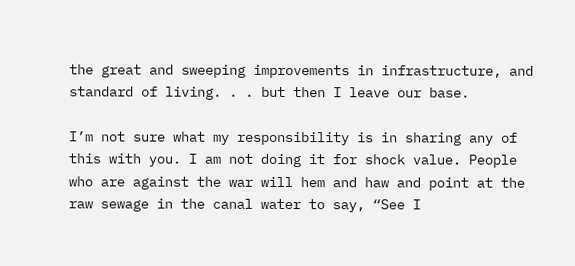the great and sweeping improvements in infrastructure, and standard of living. . . but then I leave our base.

I’m not sure what my responsibility is in sharing any of this with you. I am not doing it for shock value. People who are against the war will hem and haw and point at the raw sewage in the canal water to say, “See I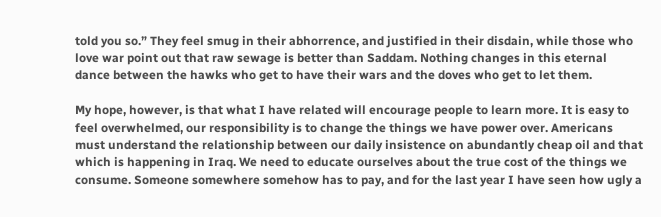told you so.” They feel smug in their abhorrence, and justified in their disdain, while those who love war point out that raw sewage is better than Saddam. Nothing changes in this eternal dance between the hawks who get to have their wars and the doves who get to let them.

My hope, however, is that what I have related will encourage people to learn more. It is easy to feel overwhelmed, our responsibility is to change the things we have power over. Americans must understand the relationship between our daily insistence on abundantly cheap oil and that which is happening in Iraq. We need to educate ourselves about the true cost of the things we consume. Someone somewhere somehow has to pay, and for the last year I have seen how ugly a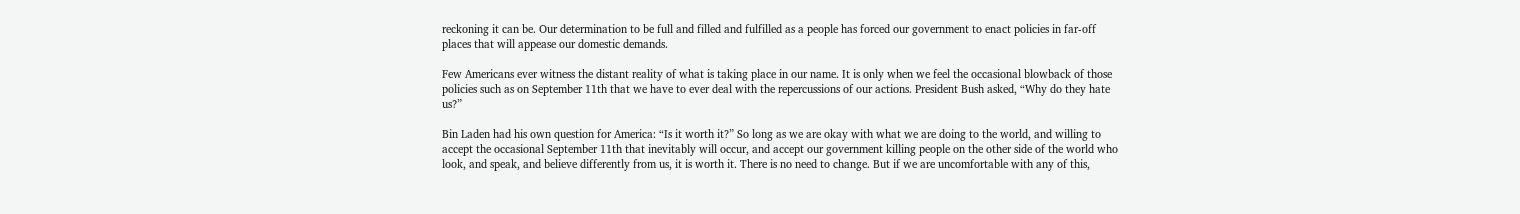reckoning it can be. Our determination to be full and filled and fulfilled as a people has forced our government to enact policies in far-off places that will appease our domestic demands.

Few Americans ever witness the distant reality of what is taking place in our name. It is only when we feel the occasional blowback of those policies such as on September 11th that we have to ever deal with the repercussions of our actions. President Bush asked, “Why do they hate us?”

Bin Laden had his own question for America: “Is it worth it?” So long as we are okay with what we are doing to the world, and willing to accept the occasional September 11th that inevitably will occur, and accept our government killing people on the other side of the world who look, and speak, and believe differently from us, it is worth it. There is no need to change. But if we are uncomfortable with any of this,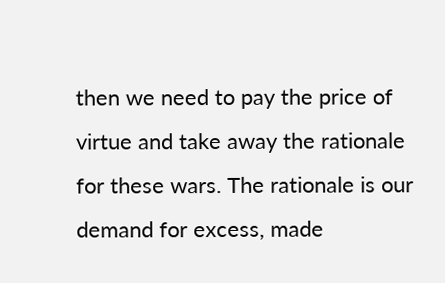then we need to pay the price of virtue and take away the rationale for these wars. The rationale is our demand for excess, made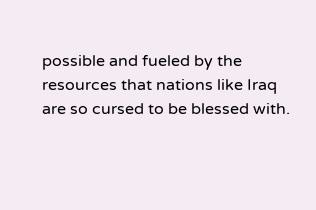possible and fueled by the resources that nations like Iraq are so cursed to be blessed with.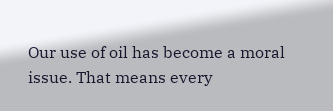Our use of oil has become a moral issue. That means every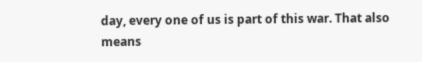day, every one of us is part of this war. That also means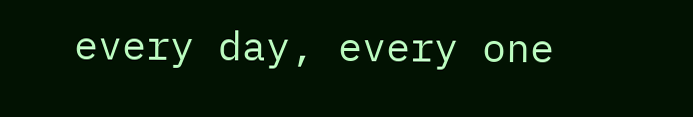every day, every one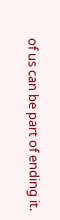of us can be part of ending it.